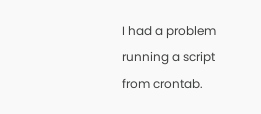I had a problem running a script from crontab.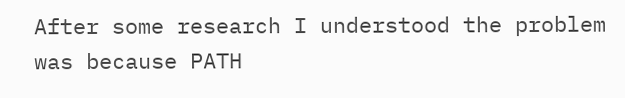After some research I understood the problem was because PATH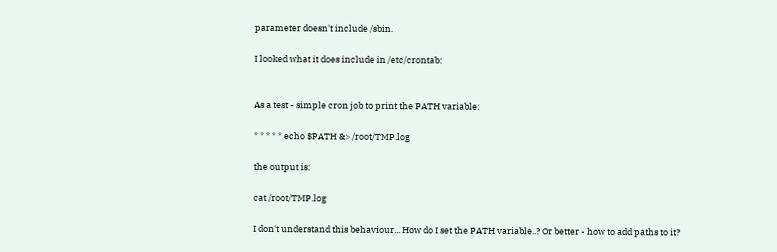parameter doesn't include /sbin.

I looked what it does include in /etc/crontab:


As a test - simple cron job to print the PATH variable:

* * * * * echo $PATH &> /root/TMP.log

the output is:

cat /root/TMP.log

I don't understand this behaviour... How do I set the PATH variable..? Or better - how to add paths to it?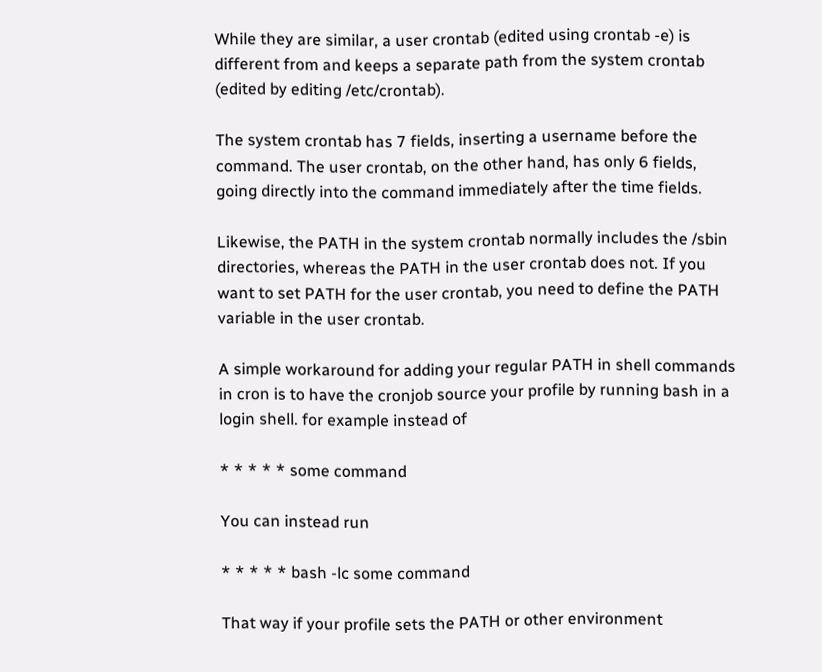While they are similar, a user crontab (edited using crontab -e) is different from and keeps a separate path from the system crontab (edited by editing /etc/crontab).

The system crontab has 7 fields, inserting a username before the command. The user crontab, on the other hand, has only 6 fields, going directly into the command immediately after the time fields.

Likewise, the PATH in the system crontab normally includes the /sbin directories, whereas the PATH in the user crontab does not. If you want to set PATH for the user crontab, you need to define the PATH variable in the user crontab.

A simple workaround for adding your regular PATH in shell commands in cron is to have the cronjob source your profile by running bash in a login shell. for example instead of

* * * * * some command

You can instead run

* * * * * bash -lc some command

That way if your profile sets the PATH or other environment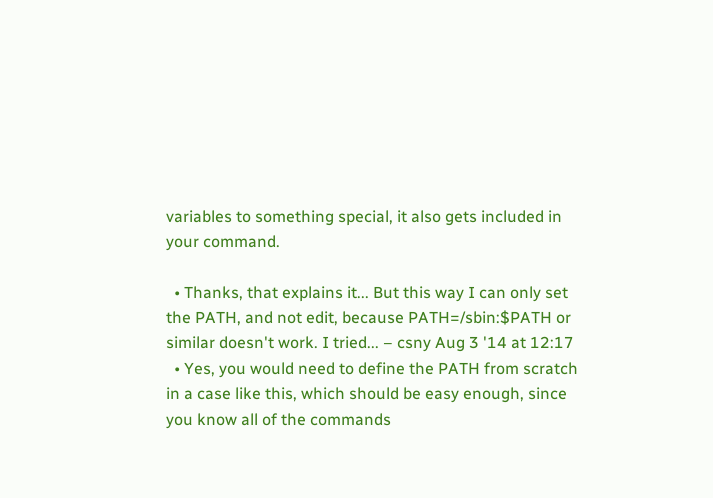variables to something special, it also gets included in your command.

  • Thanks, that explains it... But this way I can only set the PATH, and not edit, because PATH=/sbin:$PATH or similar doesn't work. I tried... – csny Aug 3 '14 at 12:17
  • Yes, you would need to define the PATH from scratch in a case like this, which should be easy enough, since you know all of the commands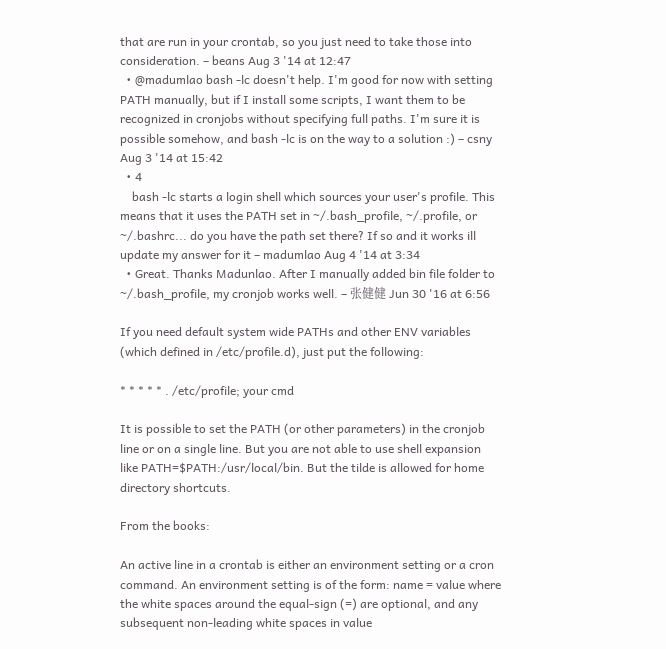that are run in your crontab, so you just need to take those into consideration. – beans Aug 3 '14 at 12:47
  • @madumlao bash -lc doesn't help. I'm good for now with setting PATH manually, but if I install some scripts, I want them to be recognized in cronjobs without specifying full paths. I'm sure it is possible somehow, and bash -lc is on the way to a solution :) – csny Aug 3 '14 at 15:42
  • 4
    bash -lc starts a login shell which sources your user's profile. This means that it uses the PATH set in ~/.bash_profile, ~/.profile, or ~/.bashrc... do you have the path set there? If so and it works ill update my answer for it – madumlao Aug 4 '14 at 3:34
  • Great. Thanks Madunlao. After I manually added bin file folder to ~/.bash_profile, my cronjob works well. – 张健健 Jun 30 '16 at 6:56

If you need default system wide PATHs and other ENV variables (which defined in /etc/profile.d), just put the following:

* * * * * . /etc/profile; your cmd

It is possible to set the PATH (or other parameters) in the cronjob line or on a single line. But you are not able to use shell expansion like PATH=$PATH:/usr/local/bin. But the tilde is allowed for home directory shortcuts.

From the books:

An active line in a crontab is either an environment setting or a cron command. An environment setting is of the form: name = value where the white spaces around the equal-sign (=) are optional, and any subsequent non-leading white spaces in value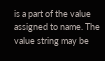is a part of the value assigned to name. The value string may be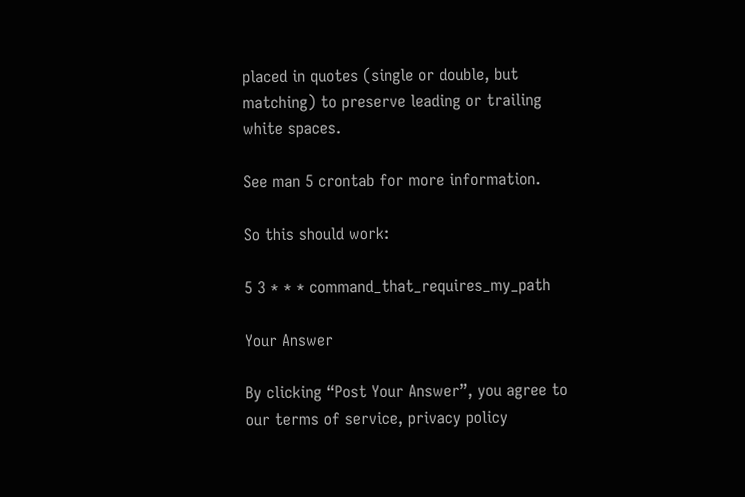placed in quotes (single or double, but matching) to preserve leading or trailing white spaces.

See man 5 crontab for more information.

So this should work:

5 3 * * * command_that_requires_my_path

Your Answer

By clicking “Post Your Answer”, you agree to our terms of service, privacy policy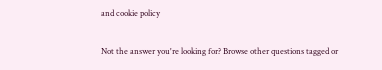and cookie policy

Not the answer you're looking for? Browse other questions tagged or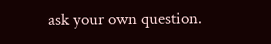ask your own question.